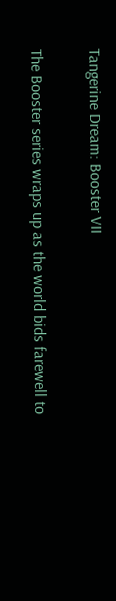Tangerine Dream: Booster VII

The Booster series wraps up as the world bids farewell to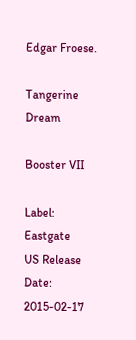Edgar Froese.

Tangerine Dream

Booster VII

Label: Eastgate
US Release Date: 2015-02-17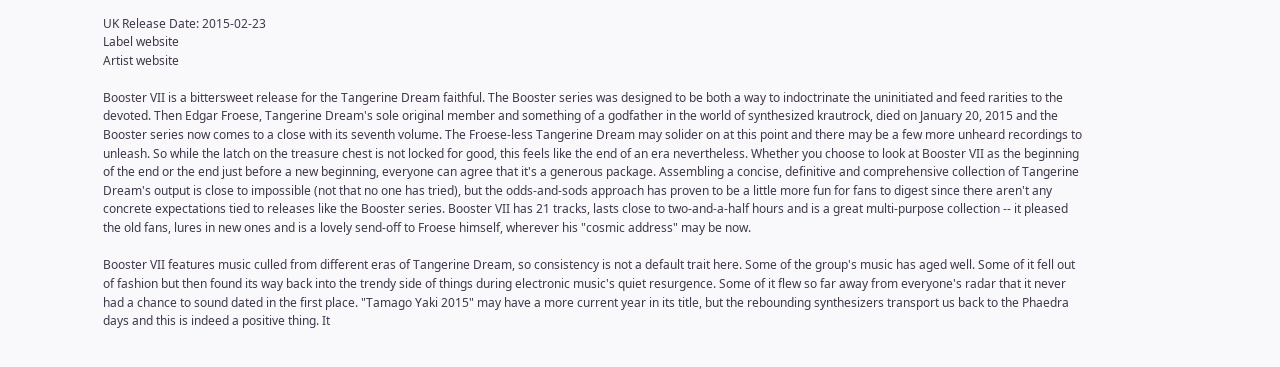UK Release Date: 2015-02-23
Label website
Artist website

Booster VII is a bittersweet release for the Tangerine Dream faithful. The Booster series was designed to be both a way to indoctrinate the uninitiated and feed rarities to the devoted. Then Edgar Froese, Tangerine Dream's sole original member and something of a godfather in the world of synthesized krautrock, died on January 20, 2015 and the Booster series now comes to a close with its seventh volume. The Froese-less Tangerine Dream may solider on at this point and there may be a few more unheard recordings to unleash. So while the latch on the treasure chest is not locked for good, this feels like the end of an era nevertheless. Whether you choose to look at Booster VII as the beginning of the end or the end just before a new beginning, everyone can agree that it's a generous package. Assembling a concise, definitive and comprehensive collection of Tangerine Dream's output is close to impossible (not that no one has tried), but the odds-and-sods approach has proven to be a little more fun for fans to digest since there aren't any concrete expectations tied to releases like the Booster series. Booster VII has 21 tracks, lasts close to two-and-a-half hours and is a great multi-purpose collection -- it pleased the old fans, lures in new ones and is a lovely send-off to Froese himself, wherever his "cosmic address" may be now.

Booster VII features music culled from different eras of Tangerine Dream, so consistency is not a default trait here. Some of the group's music has aged well. Some of it fell out of fashion but then found its way back into the trendy side of things during electronic music's quiet resurgence. Some of it flew so far away from everyone's radar that it never had a chance to sound dated in the first place. "Tamago Yaki 2015" may have a more current year in its title, but the rebounding synthesizers transport us back to the Phaedra days and this is indeed a positive thing. It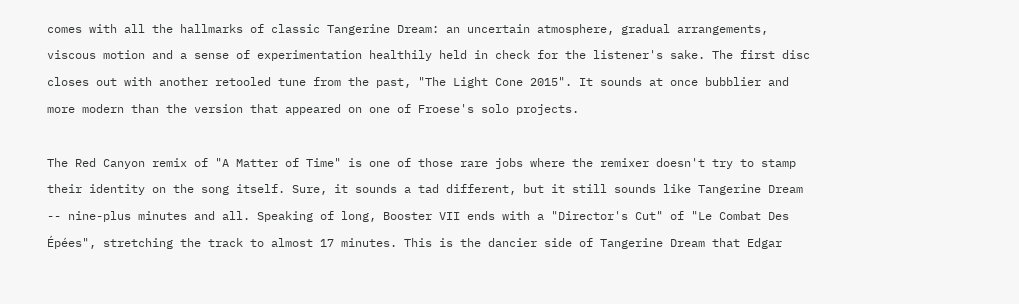comes with all the hallmarks of classic Tangerine Dream: an uncertain atmosphere, gradual arrangements, viscous motion and a sense of experimentation healthily held in check for the listener's sake. The first disc closes out with another retooled tune from the past, "The Light Cone 2015". It sounds at once bubblier and more modern than the version that appeared on one of Froese's solo projects.

The Red Canyon remix of "A Matter of Time" is one of those rare jobs where the remixer doesn't try to stamp their identity on the song itself. Sure, it sounds a tad different, but it still sounds like Tangerine Dream -- nine-plus minutes and all. Speaking of long, Booster VII ends with a "Director's Cut" of "Le Combat Des Épées", stretching the track to almost 17 minutes. This is the dancier side of Tangerine Dream that Edgar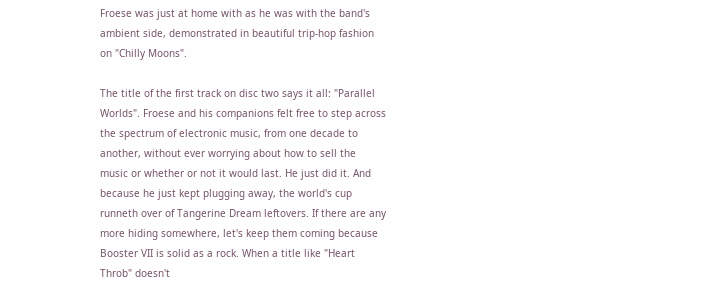Froese was just at home with as he was with the band's ambient side, demonstrated in beautiful trip-hop fashion on "Chilly Moons".

The title of the first track on disc two says it all: "Parallel Worlds". Froese and his companions felt free to step across the spectrum of electronic music, from one decade to another, without ever worrying about how to sell the music or whether or not it would last. He just did it. And because he just kept plugging away, the world's cup runneth over of Tangerine Dream leftovers. If there are any more hiding somewhere, let's keep them coming because Booster VII is solid as a rock. When a title like "Heart Throb" doesn't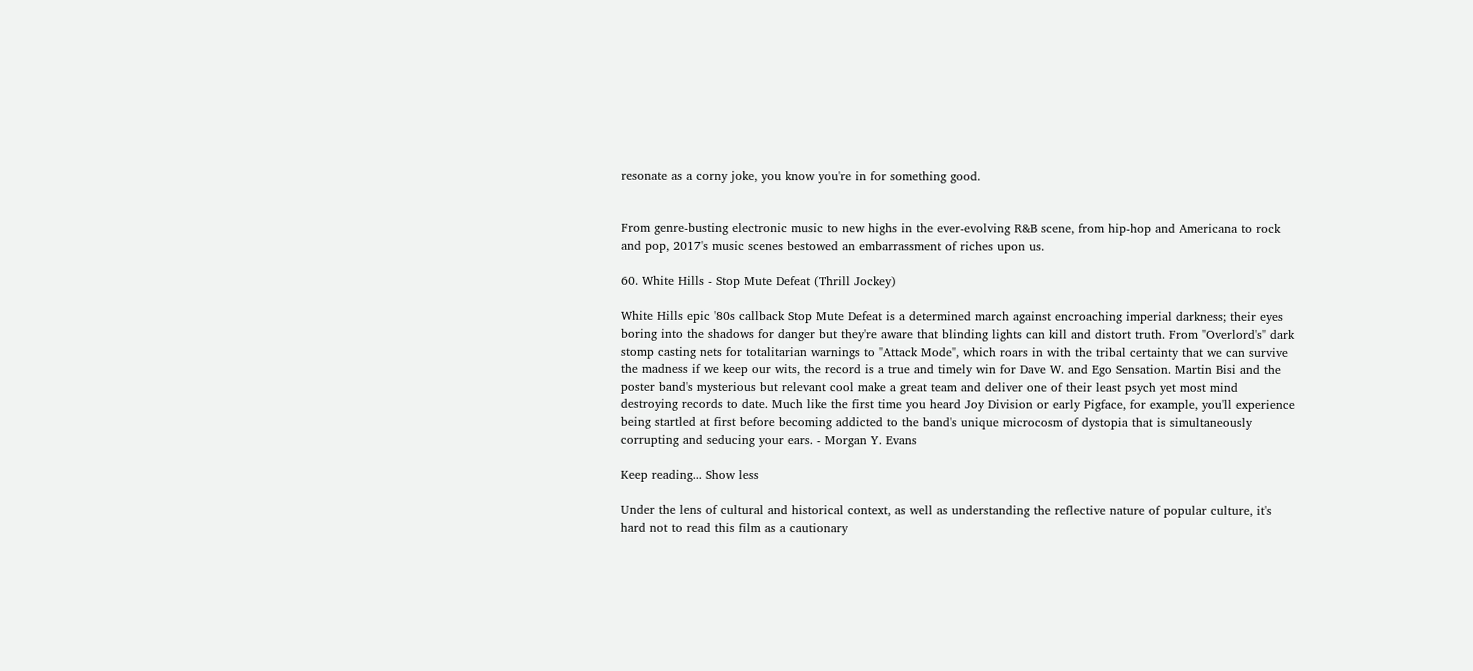resonate as a corny joke, you know you're in for something good.


From genre-busting electronic music to new highs in the ever-evolving R&B scene, from hip-hop and Americana to rock and pop, 2017's music scenes bestowed an embarrassment of riches upon us.

60. White Hills - Stop Mute Defeat (Thrill Jockey)

White Hills epic '80s callback Stop Mute Defeat is a determined march against encroaching imperial darkness; their eyes boring into the shadows for danger but they're aware that blinding lights can kill and distort truth. From "Overlord's" dark stomp casting nets for totalitarian warnings to "Attack Mode", which roars in with the tribal certainty that we can survive the madness if we keep our wits, the record is a true and timely win for Dave W. and Ego Sensation. Martin Bisi and the poster band's mysterious but relevant cool make a great team and deliver one of their least psych yet most mind destroying records to date. Much like the first time you heard Joy Division or early Pigface, for example, you'll experience being startled at first before becoming addicted to the band's unique microcosm of dystopia that is simultaneously corrupting and seducing your ears. - Morgan Y. Evans

Keep reading... Show less

Under the lens of cultural and historical context, as well as understanding the reflective nature of popular culture, it's hard not to read this film as a cautionary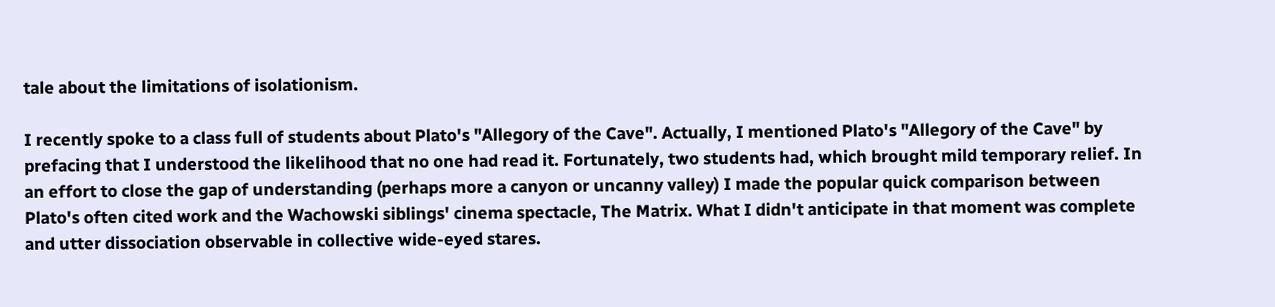tale about the limitations of isolationism.

I recently spoke to a class full of students about Plato's "Allegory of the Cave". Actually, I mentioned Plato's "Allegory of the Cave" by prefacing that I understood the likelihood that no one had read it. Fortunately, two students had, which brought mild temporary relief. In an effort to close the gap of understanding (perhaps more a canyon or uncanny valley) I made the popular quick comparison between Plato's often cited work and the Wachowski siblings' cinema spectacle, The Matrix. What I didn't anticipate in that moment was complete and utter dissociation observable in collective wide-eyed stares.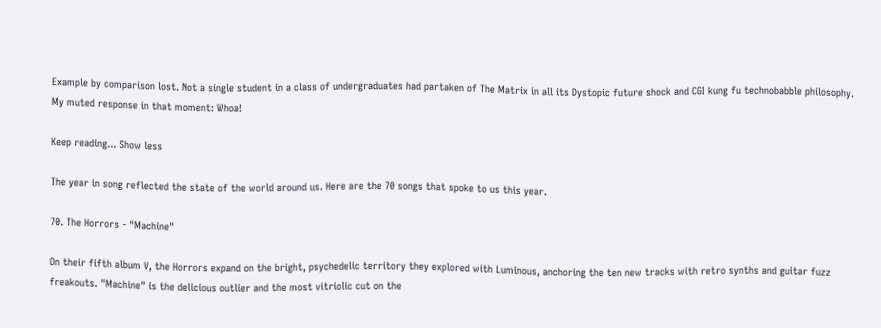Example by comparison lost. Not a single student in a class of undergraduates had partaken of The Matrix in all its Dystopic future shock and CGI kung fu technobabble philosophy. My muted response in that moment: Whoa!

Keep reading... Show less

The year in song reflected the state of the world around us. Here are the 70 songs that spoke to us this year.

70. The Horrors - "Machine"

On their fifth album V, the Horrors expand on the bright, psychedelic territory they explored with Luminous, anchoring the ten new tracks with retro synths and guitar fuzz freakouts. "Machine" is the delicious outlier and the most vitriolic cut on the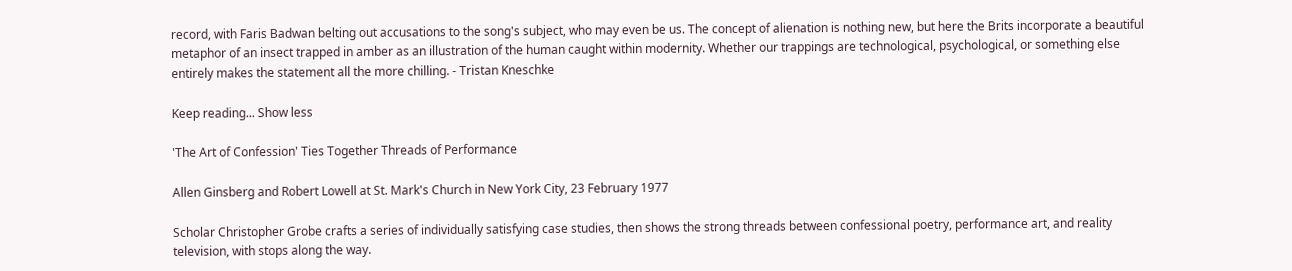record, with Faris Badwan belting out accusations to the song's subject, who may even be us. The concept of alienation is nothing new, but here the Brits incorporate a beautiful metaphor of an insect trapped in amber as an illustration of the human caught within modernity. Whether our trappings are technological, psychological, or something else entirely makes the statement all the more chilling. - Tristan Kneschke

Keep reading... Show less

'The Art of Confession' Ties Together Threads of Performance

Allen Ginsberg and Robert Lowell at St. Mark's Church in New York City, 23 February 1977

Scholar Christopher Grobe crafts a series of individually satisfying case studies, then shows the strong threads between confessional poetry, performance art, and reality television, with stops along the way.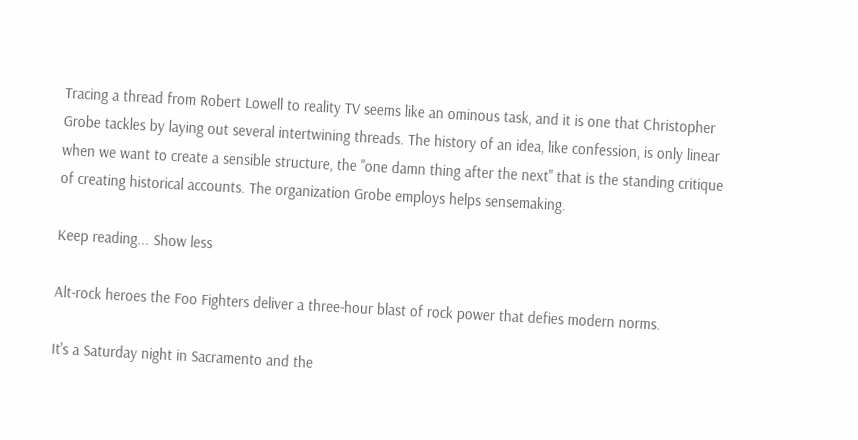Tracing a thread from Robert Lowell to reality TV seems like an ominous task, and it is one that Christopher Grobe tackles by laying out several intertwining threads. The history of an idea, like confession, is only linear when we want to create a sensible structure, the "one damn thing after the next" that is the standing critique of creating historical accounts. The organization Grobe employs helps sensemaking.

Keep reading... Show less

Alt-rock heroes the Foo Fighters deliver a three-hour blast of rock power that defies modern norms.

It's a Saturday night in Sacramento and the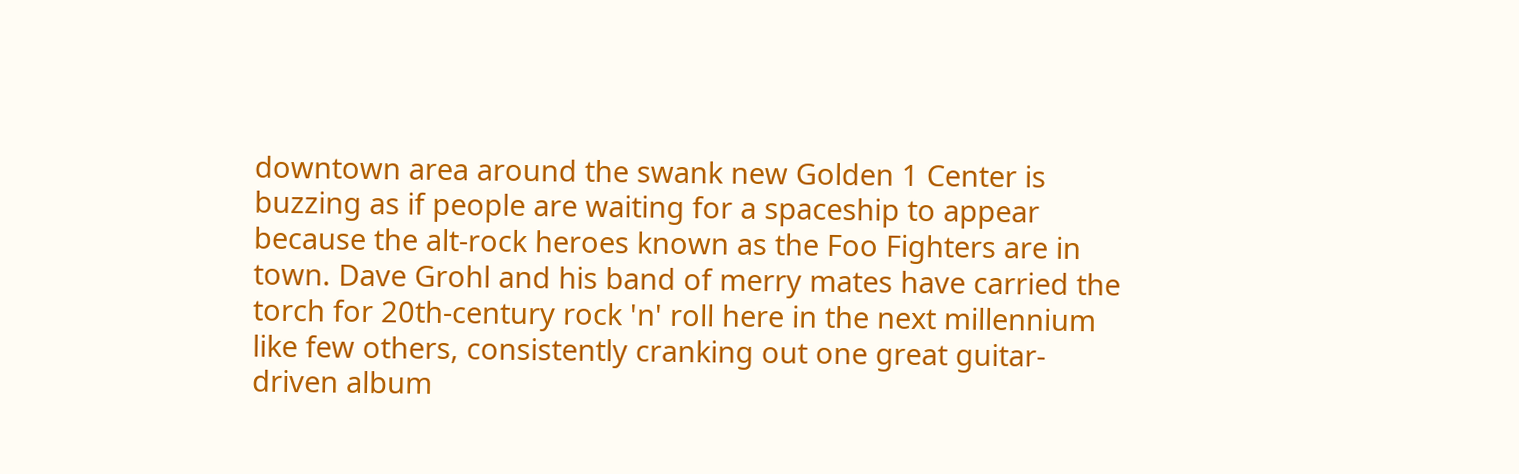downtown area around the swank new Golden 1 Center is buzzing as if people are waiting for a spaceship to appear because the alt-rock heroes known as the Foo Fighters are in town. Dave Grohl and his band of merry mates have carried the torch for 20th-century rock 'n' roll here in the next millennium like few others, consistently cranking out one great guitar-driven album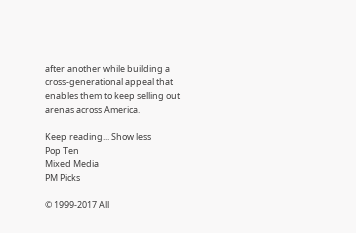after another while building a cross-generational appeal that enables them to keep selling out arenas across America.

Keep reading... Show less
Pop Ten
Mixed Media
PM Picks

© 1999-2017 All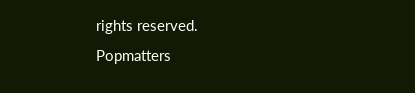rights reserved.
Popmatters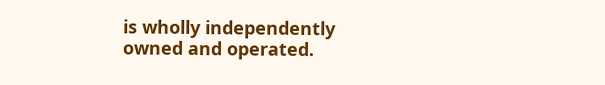is wholly independently owned and operated.